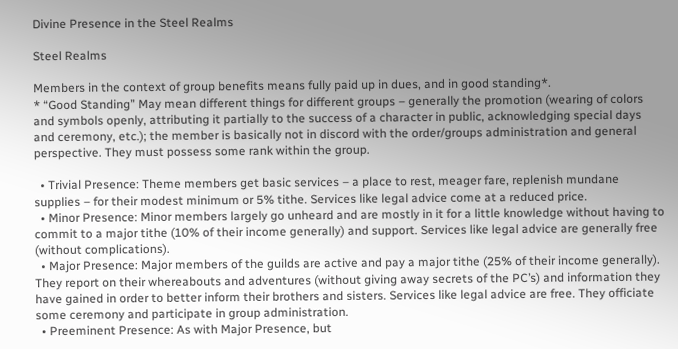Divine Presence in the Steel Realms

Steel Realms

Members in the context of group benefits means fully paid up in dues, and in good standing*.
* “Good Standing” May mean different things for different groups – generally the promotion (wearing of colors and symbols openly, attributing it partially to the success of a character in public, acknowledging special days and ceremony, etc.); the member is basically not in discord with the order/groups administration and general perspective. They must possess some rank within the group.

  • Trivial Presence: Theme members get basic services – a place to rest, meager fare, replenish mundane supplies – for their modest minimum or 5% tithe. Services like legal advice come at a reduced price.
  • Minor Presence: Minor members largely go unheard and are mostly in it for a little knowledge without having to commit to a major tithe (10% of their income generally) and support. Services like legal advice are generally free (without complications).
  • Major Presence: Major members of the guilds are active and pay a major tithe (25% of their income generally). They report on their whereabouts and adventures (without giving away secrets of the PC’s) and information they have gained in order to better inform their brothers and sisters. Services like legal advice are free. They officiate some ceremony and participate in group administration.
  • Preeminent Presence: As with Major Presence, but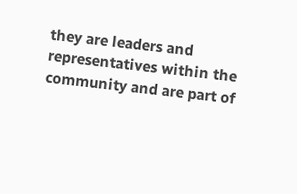they are leaders and representatives within the community and are part of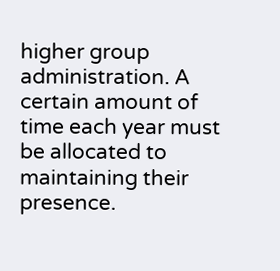higher group administration. A certain amount of time each year must be allocated to maintaining their presence.